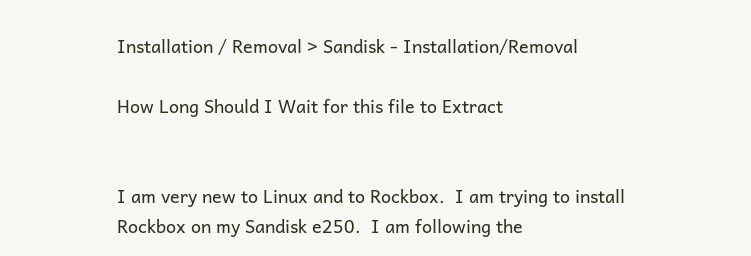Installation / Removal > Sandisk - Installation/Removal

How Long Should I Wait for this file to Extract


I am very new to Linux and to Rockbox.  I am trying to install Rockbox on my Sandisk e250.  I am following the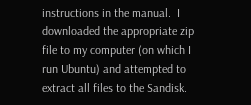instructions in the manual.  I downloaded the appropriate zip file to my computer (on which I run Ubuntu) and attempted to extract all files to the Sandisk.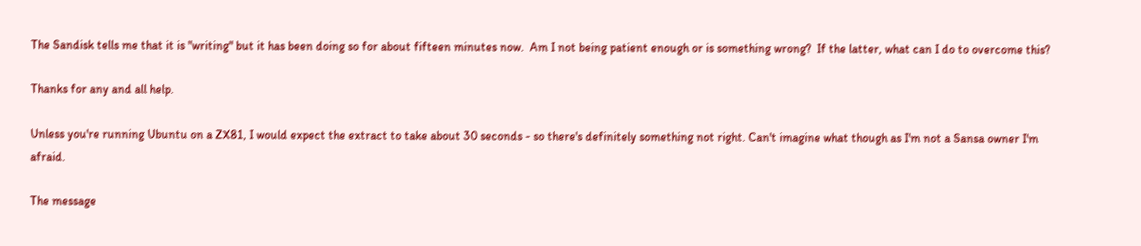The Sandisk tells me that it is "writing" but it has been doing so for about fifteen minutes now.  Am I not being patient enough or is something wrong?  If the latter, what can I do to overcome this?

Thanks for any and all help.

Unless you're running Ubuntu on a ZX81, I would expect the extract to take about 30 seconds - so there's definitely something not right. Can't imagine what though as I'm not a Sansa owner I'm afraid.

The message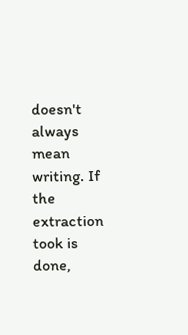doesn't always mean writing. If the extraction took is done,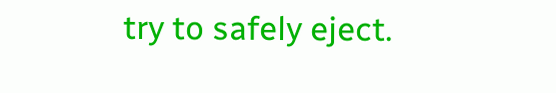try to safely eject.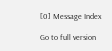[0] Message Index

Go to full version